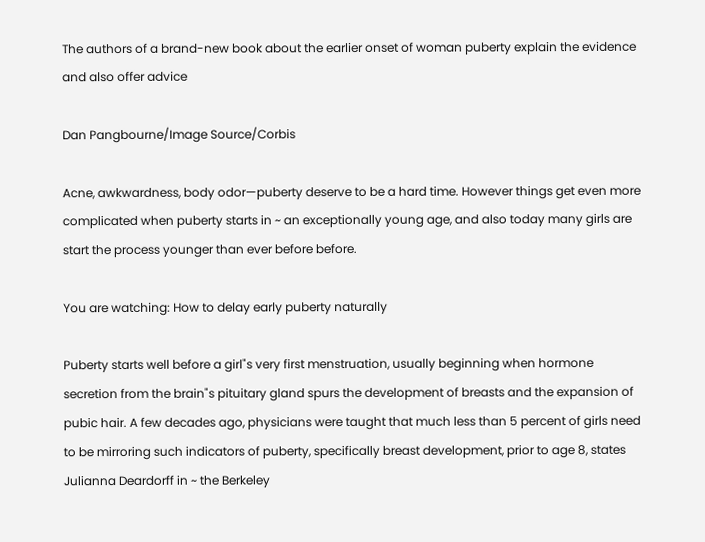The authors of a brand-new book about the earlier onset of woman puberty explain the evidence and also offer advice

Dan Pangbourne/Image Source/Corbis

Acne, awkwardness, body odor—puberty deserve to be a hard time. However things get even more complicated when puberty starts in ~ an exceptionally young age, and also today many girls are start the process younger than ever before before.

You are watching: How to delay early puberty naturally

Puberty starts well before a girl"s very first menstruation, usually beginning when hormone secretion from the brain"s pituitary gland spurs the development of breasts and the expansion of pubic hair. A few decades ago, physicians were taught that much less than 5 percent of girls need to be mirroring such indicators of puberty, specifically breast development, prior to age 8, states Julianna Deardorff in ~ the Berkeley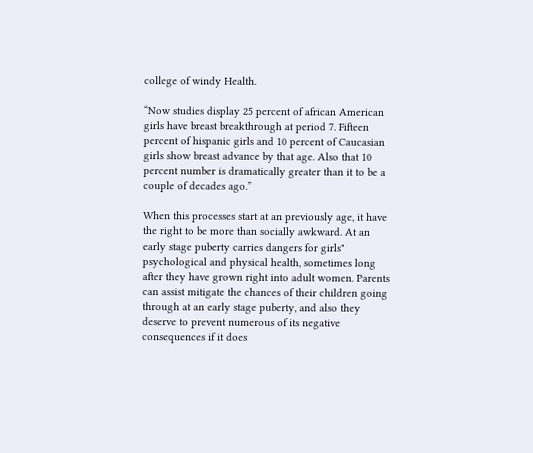college of windy Health.

“Now studies display 25 percent of african American girls have breast breakthrough at period 7. Fifteen percent of hispanic girls and 10 percent of Caucasian girls show breast advance by that age. Also that 10 percent number is dramatically greater than it to be a couple of decades ago.”

When this processes start at an previously age, it have the right to be more than socially awkward. At an early stage puberty carries dangers for girls" psychological and physical health, sometimes long after they have grown right into adult women. Parents can assist mitigate the chances of their children going through at an early stage puberty, and also they deserve to prevent numerous of its negative consequences if it does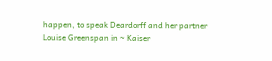happen, to speak Deardorff and her partner Louise Greenspan in ~ Kaiser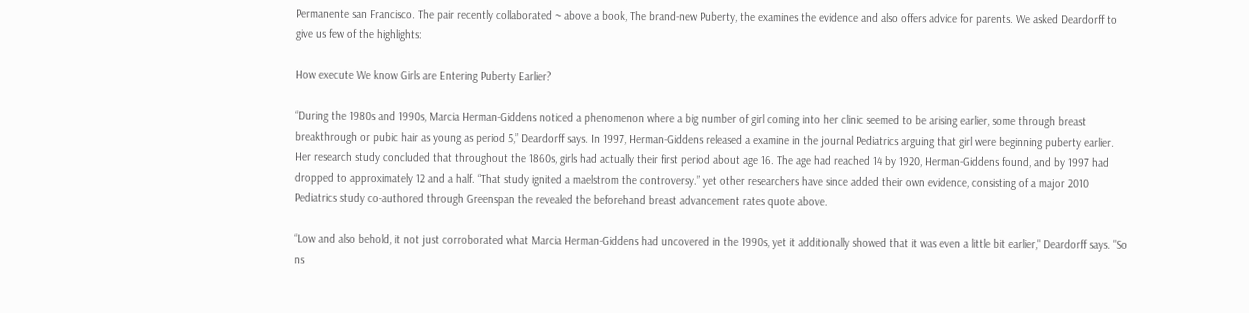Permanente san Francisco. The pair recently collaborated ~ above a book, The brand-new Puberty, the examines the evidence and also offers advice for parents. We asked Deardorff to give us few of the highlights:

How execute We know Girls are Entering Puberty Earlier?

“During the 1980s and 1990s, Marcia Herman-Giddens noticed a phenomenon where a big number of girl coming into her clinic seemed to be arising earlier, some through breast breakthrough or pubic hair as young as period 5,” Deardorff says. In 1997, Herman-Giddens released a examine in the journal Pediatrics arguing that girl were beginning puberty earlier. Her research study concluded that throughout the 1860s, girls had actually their first period about age 16. The age had reached 14 by 1920, Herman-Giddens found, and by 1997 had dropped to approximately 12 and a half. “That study ignited a maelstrom the controversy.” yet other researchers have since added their own evidence, consisting of a major 2010 Pediatrics study co-authored through Greenspan the revealed the beforehand breast advancement rates quote above.

“Low and also behold, it not just corroborated what Marcia Herman-Giddens had uncovered in the 1990s, yet it additionally showed that it was even a little bit earlier," Deardorff says. "So ns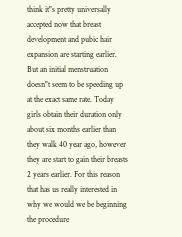think it"s pretty universally accepted now that breast development and pubic hair expansion are starting earlier. But an initial menstruation doesn"t seem to be speeding up at the exact same rate. Today girls obtain their duration only about six months earlier than they walk 40 year ago, however they are start to gain their breasts 2 years earlier. For this reason that has us really interested in why we would we be beginning the procedure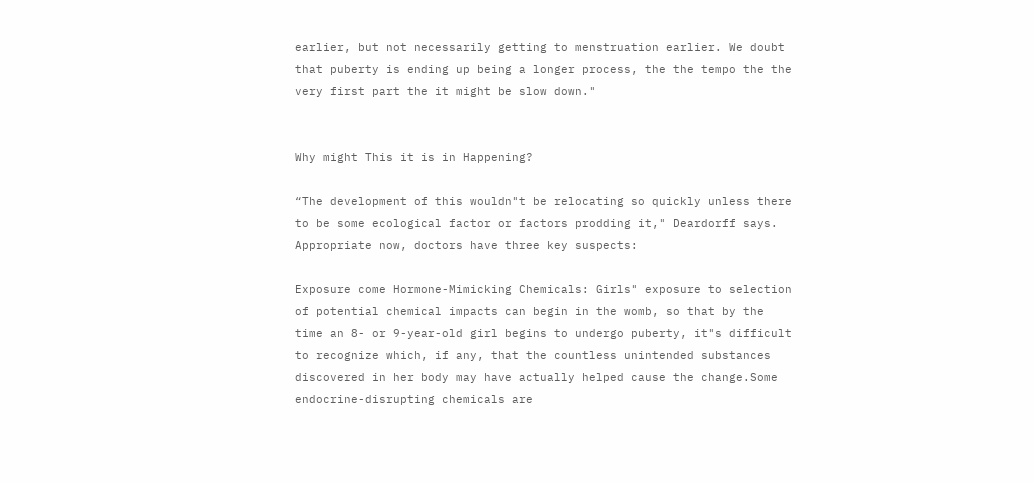earlier, but not necessarily getting to menstruation earlier. We doubt that puberty is ending up being a longer process, the the tempo the the very first part the it might be slow down."


Why might This it is in Happening?

“The development of this wouldn"t be relocating so quickly unless there to be some ecological factor or factors prodding it," Deardorff says. Appropriate now, doctors have three key suspects:

Exposure come Hormone-Mimicking Chemicals: Girls" exposure to selection of potential chemical impacts can begin in the womb, so that by the time an 8- or 9-year-old girl begins to undergo puberty, it"s difficult to recognize which, if any, that the countless unintended substances discovered in her body may have actually helped cause the change.Some endocrine-disrupting chemicals are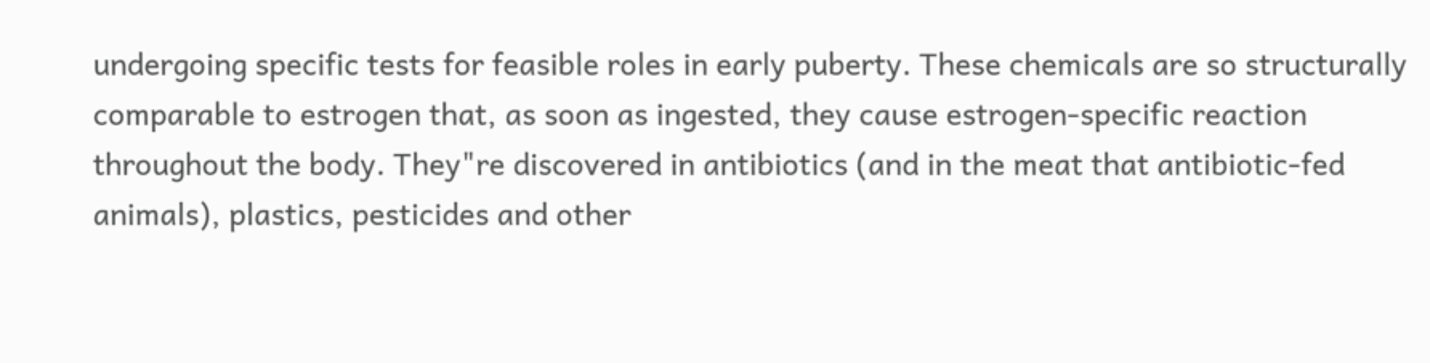undergoing specific tests for feasible roles in early puberty. These chemicals are so structurally comparable to estrogen that, as soon as ingested, they cause estrogen-specific reaction throughout the body. They"re discovered in antibiotics (and in the meat that antibiotic-fed animals), plastics, pesticides and other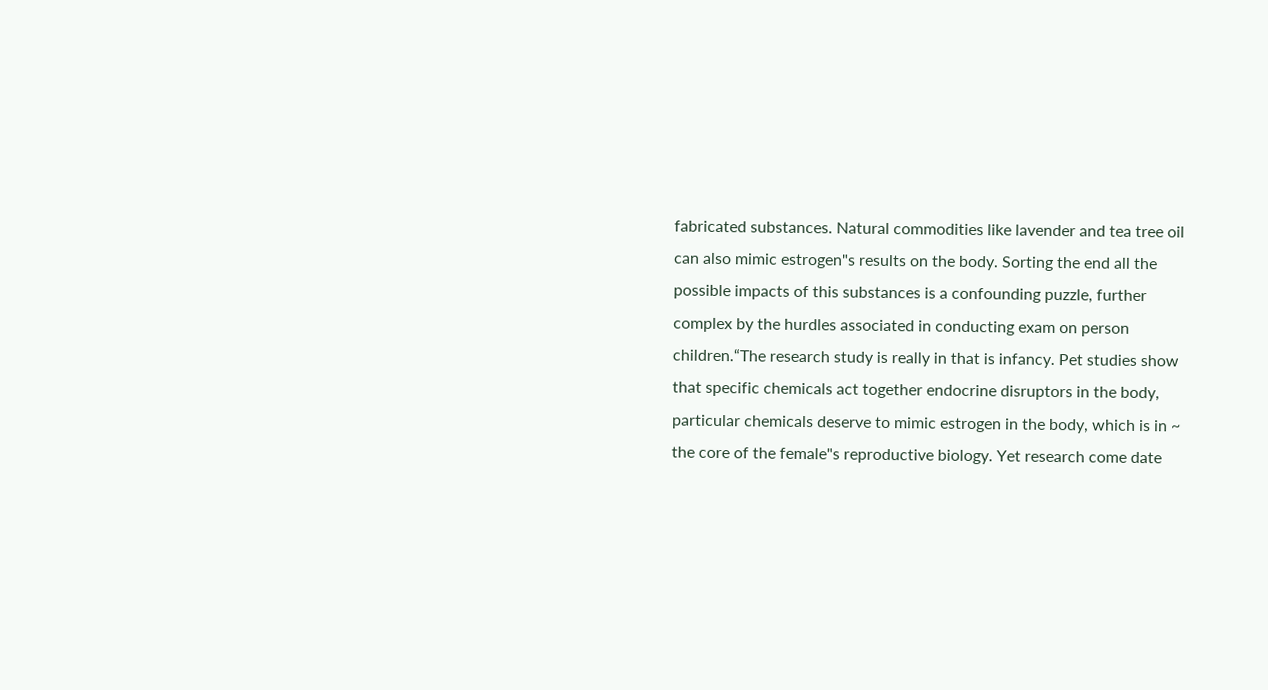fabricated substances. Natural commodities like lavender and tea tree oil can also mimic estrogen"s results on the body. Sorting the end all the possible impacts of this substances is a confounding puzzle, further complex by the hurdles associated in conducting exam on person children.“The research study is really in that is infancy. Pet studies show that specific chemicals act together endocrine disruptors in the body, particular chemicals deserve to mimic estrogen in the body, which is in ~ the core of the female"s reproductive biology. Yet research come date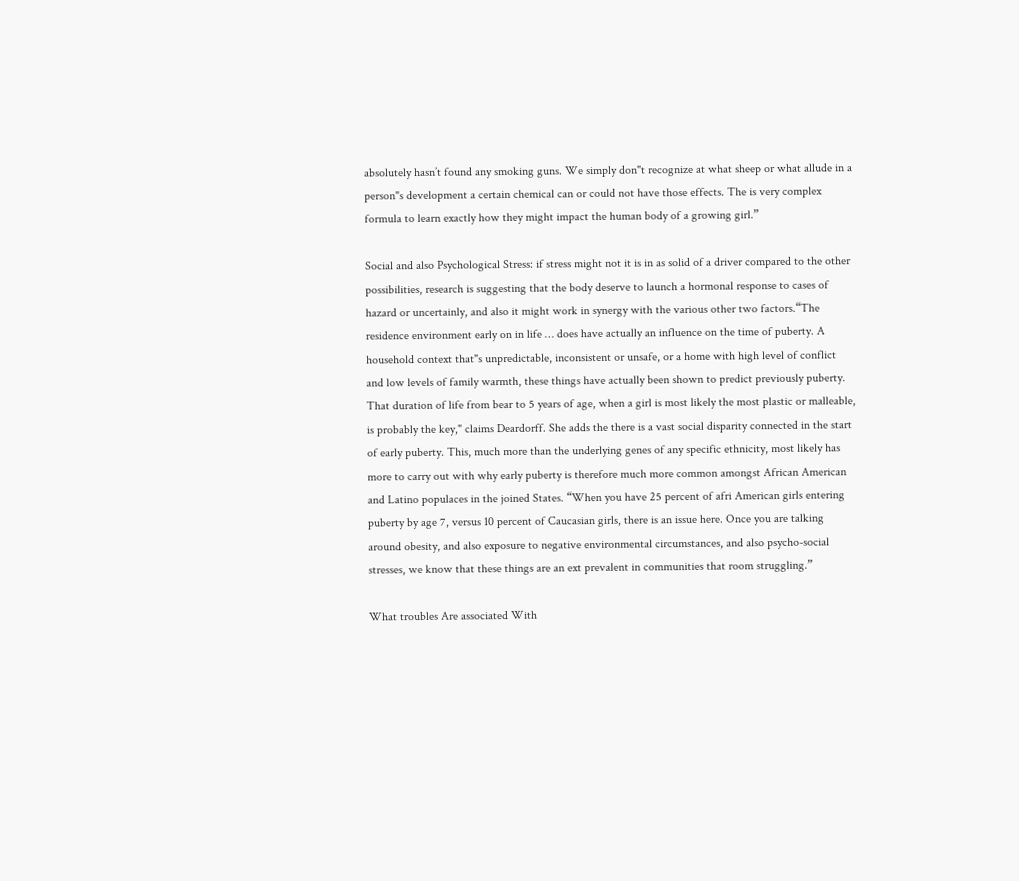absolutely hasn’t found any smoking guns. We simply don"t recognize at what sheep or what allude in a person"s development a certain chemical can or could not have those effects. The is very complex formula to learn exactly how they might impact the human body of a growing girl.”

Social and also Psychological Stress: if stress might not it is in as solid of a driver compared to the other possibilities, research is suggesting that the body deserve to launch a hormonal response to cases of hazard or uncertainly, and also it might work in synergy with the various other two factors.“The residence environment early on in life … does have actually an influence on the time of puberty. A household context that"s unpredictable, inconsistent or unsafe, or a home with high level of conflict and low levels of family warmth, these things have actually been shown to predict previously puberty. That duration of life from bear to 5 years of age, when a girl is most likely the most plastic or malleable, is probably the key," claims Deardorff. She adds the there is a vast social disparity connected in the start of early puberty. This, much more than the underlying genes of any specific ethnicity, most likely has more to carry out with why early puberty is therefore much more common amongst African American and Latino populaces in the joined States. “When you have 25 percent of afri American girls entering puberty by age 7, versus 10 percent of Caucasian girls, there is an issue here. Once you are talking around obesity, and also exposure to negative environmental circumstances, and also psycho-social stresses, we know that these things are an ext prevalent in communities that room struggling.”

What troubles Are associated With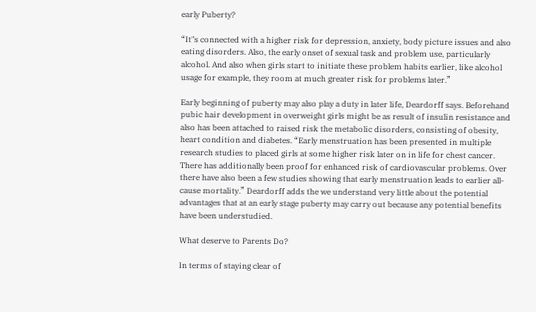early Puberty?

“It"s connected with a higher risk for depression, anxiety, body picture issues and also eating disorders. Also, the early onset of sexual task and problem use, particularly alcohol. And also when girls start to initiate these problem habits earlier, like alcohol usage for example, they room at much greater risk for problems later.”

Early beginning of puberty may also play a duty in later life, Deardorff says. Beforehand pubic hair development in overweight girls might be as result of insulin resistance and also has been attached to raised risk the metabolic disorders, consisting of obesity, heart condition and diabetes. “Early menstruation has been presented in multiple research studies to placed girls at some higher risk later on in life for chest cancer. There has additionally been proof for enhanced risk of cardiovascular problems. Over there have also been a few studies showing that early menstruation leads to earlier all-cause mortality.” Deardorff adds the we understand very little about the potential advantages that at an early stage puberty may carry out because any potential benefits have been understudied.

What deserve to Parents Do?

In terms of staying clear of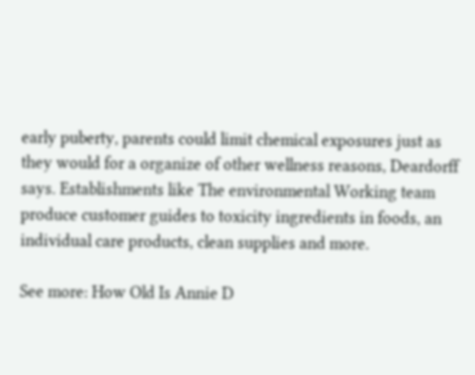early puberty, parents could limit chemical exposures just as they would for a organize of other wellness reasons, Deardorff says. Establishments like The environmental Working team produce customer guides to toxicity ingredients in foods, an individual care products, clean supplies and more.

See more: How Old Is Annie D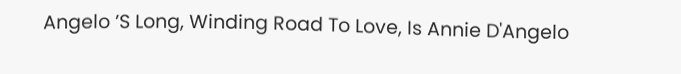Angelo ’S Long, Winding Road To Love, Is Annie D'Angelo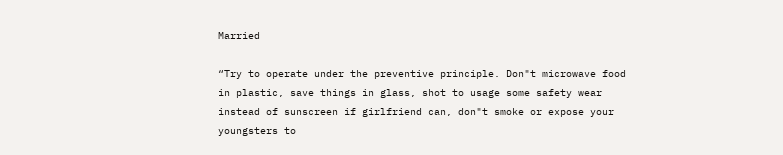Married

“Try to operate under the preventive principle. Don"t microwave food in plastic, save things in glass, shot to usage some safety wear instead of sunscreen if girlfriend can, don"t smoke or expose your youngsters to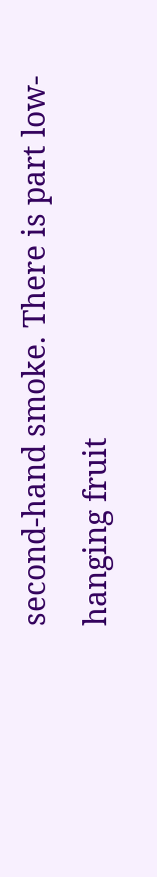second-hand smoke. There is part low-hanging fruit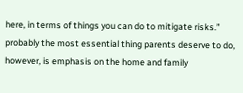here, in terms of things you can do to mitigate risks.” probably the most essential thing parents deserve to do, however, is emphasis on the home and family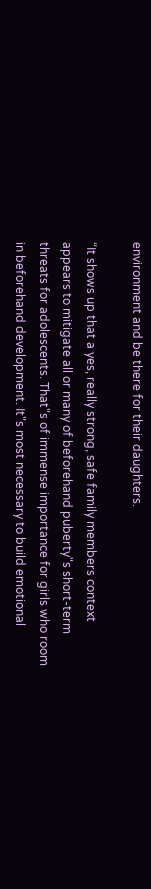environment and be there for their daughters.

“It shows up that a yes, really strong, safe family members context appears to mitigate all or many of beforehand puberty"s short-term threats for adolescents. That"s of immense importance for girls who room in beforehand development. It"s most necessary to build emotional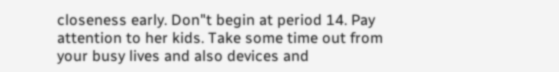closeness early. Don"t begin at period 14. Pay attention to her kids. Take some time out from your busy lives and also devices and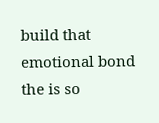build that emotional bond the is so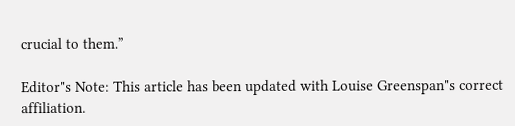crucial to them.”

Editor"s Note: This article has been updated with Louise Greenspan"s correct affiliation.